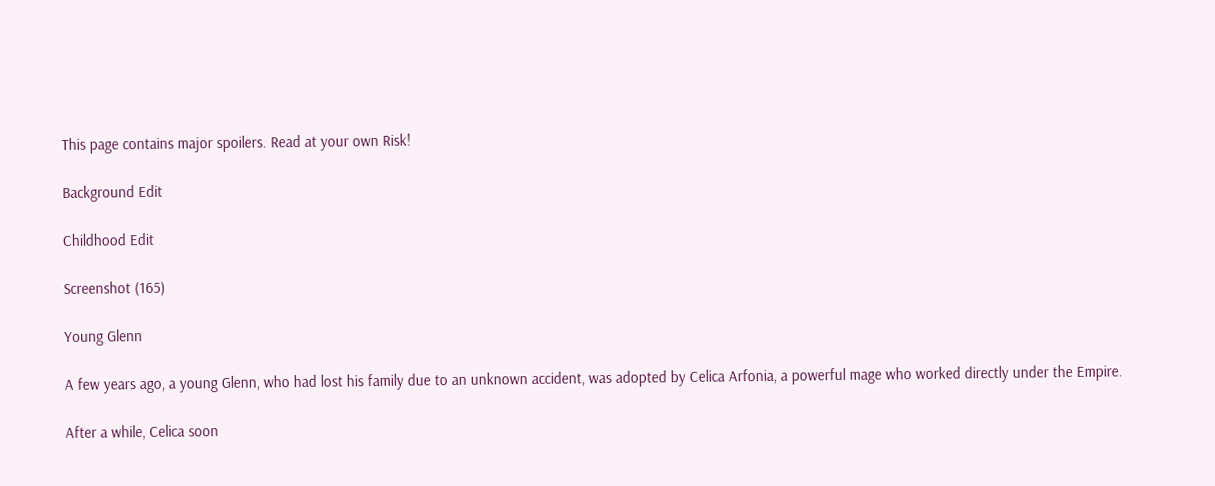This page contains major spoilers. Read at your own Risk!

Background Edit

Childhood Edit

Screenshot (165)

Young Glenn

A few years ago, a young Glenn, who had lost his family due to an unknown accident, was adopted by Celica Arfonia, a powerful mage who worked directly under the Empire.

After a while, Celica soon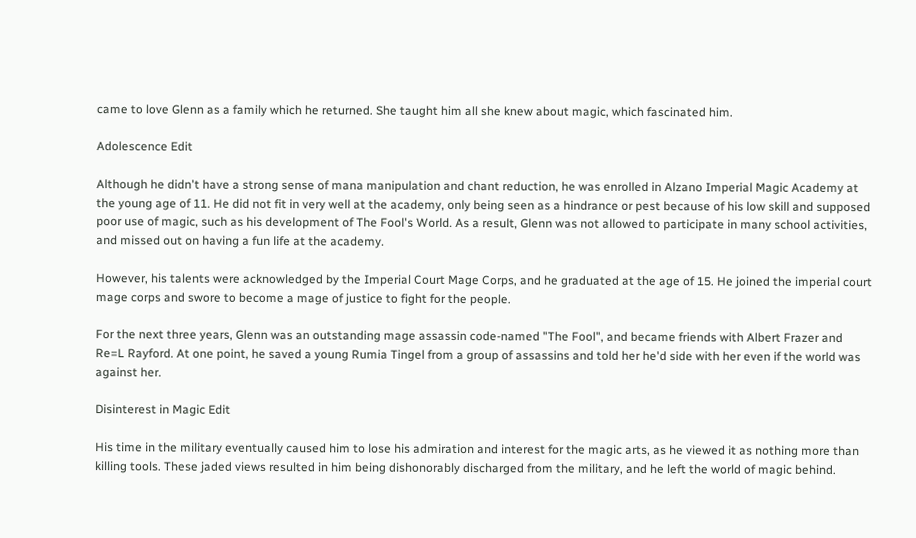came to love Glenn as a family which he returned. She taught him all she knew about magic, which fascinated him.

Adolescence Edit

Although he didn't have a strong sense of mana manipulation and chant reduction, he was enrolled in Alzano Imperial Magic Academy at the young age of 11. He did not fit in very well at the academy, only being seen as a hindrance or pest because of his low skill and supposed poor use of magic, such as his development of The Fool's World. As a result, Glenn was not allowed to participate in many school activities, and missed out on having a fun life at the academy.

However, his talents were acknowledged by the Imperial Court Mage Corps, and he graduated at the age of 15. He joined the imperial court mage corps and swore to become a mage of justice to fight for the people.

For the next three years, Glenn was an outstanding mage assassin code-named "The Fool", and became friends with Albert Frazer and Re=L Rayford. At one point, he saved a young Rumia Tingel from a group of assassins and told her he'd side with her even if the world was against her.

Disinterest in Magic Edit

His time in the military eventually caused him to lose his admiration and interest for the magic arts, as he viewed it as nothing more than killing tools. These jaded views resulted in him being dishonorably discharged from the military, and he left the world of magic behind.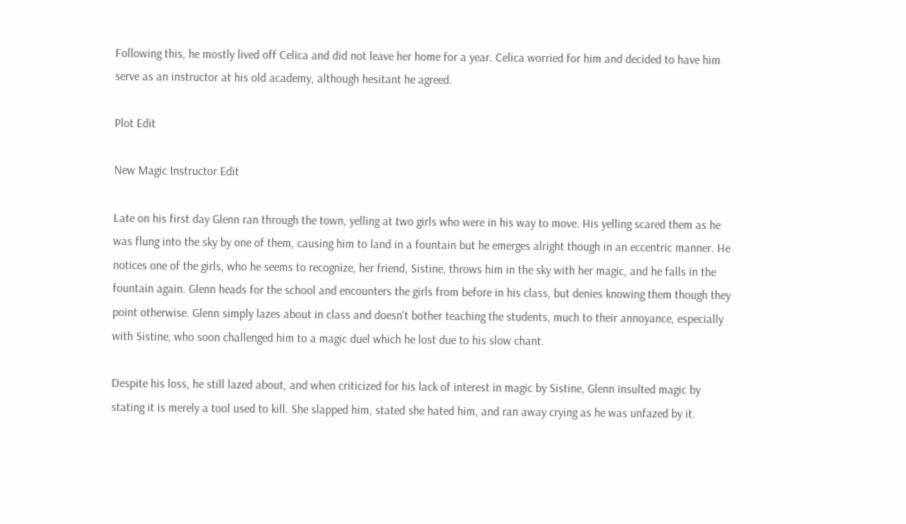Following this, he mostly lived off Celica and did not leave her home for a year. Celica worried for him and decided to have him serve as an instructor at his old academy, although hesitant he agreed.

Plot Edit

New Magic Instructor Edit

Late on his first day Glenn ran through the town, yelling at two girls who were in his way to move. His yelling scared them as he was flung into the sky by one of them, causing him to land in a fountain but he emerges alright though in an eccentric manner. He notices one of the girls, who he seems to recognize, her friend, Sistine, throws him in the sky with her magic, and he falls in the fountain again. Glenn heads for the school and encounters the girls from before in his class, but denies knowing them though they point otherwise. Glenn simply lazes about in class and doesn't bother teaching the students, much to their annoyance, especially with Sistine, who soon challenged him to a magic duel which he lost due to his slow chant.

Despite his loss, he still lazed about, and when criticized for his lack of interest in magic by Sistine, Glenn insulted magic by stating it is merely a tool used to kill. She slapped him, stated she hated him, and ran away crying as he was unfazed by it.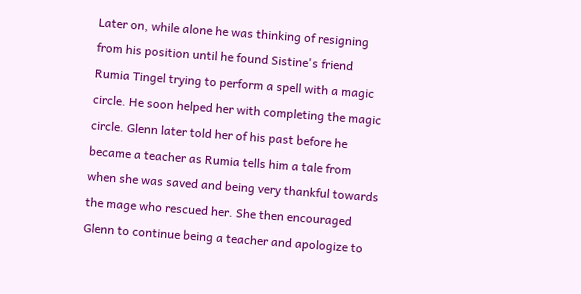Later on, while alone he was thinking of resigning from his position until he found Sistine's friend Rumia Tingel trying to perform a spell with a magic circle. He soon helped her with completing the magic circle. Glenn later told her of his past before he became a teacher as Rumia tells him a tale from when she was saved and being very thankful towards the mage who rescued her. She then encouraged Glenn to continue being a teacher and apologize to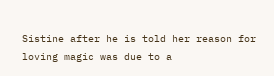Sistine after he is told her reason for loving magic was due to a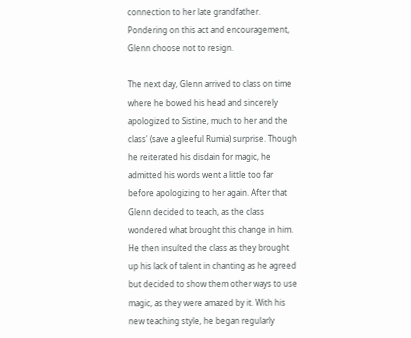connection to her late grandfather. Pondering on this act and encouragement, Glenn choose not to resign.

The next day, Glenn arrived to class on time where he bowed his head and sincerely apologized to Sistine, much to her and the class' (save a gleeful Rumia) surprise. Though he reiterated his disdain for magic, he admitted his words went a little too far before apologizing to her again. After that Glenn decided to teach, as the class wondered what brought this change in him. He then insulted the class as they brought up his lack of talent in chanting as he agreed but decided to show them other ways to use magic, as they were amazed by it. With his new teaching style, he began regularly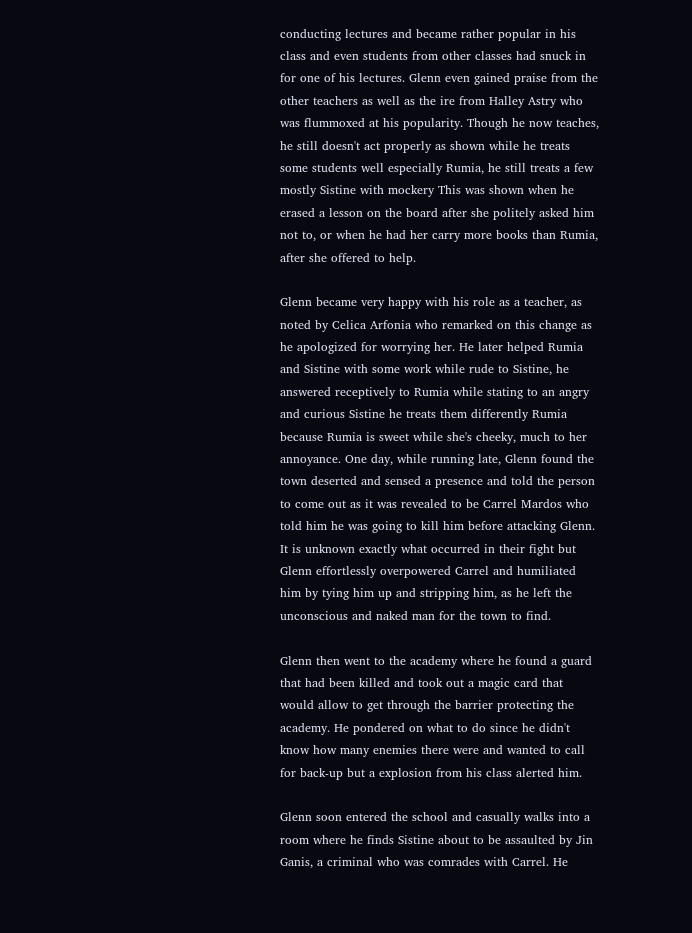conducting lectures and became rather popular in his class and even students from other classes had snuck in for one of his lectures. Glenn even gained praise from the other teachers as well as the ire from Halley Astry who was flummoxed at his popularity. Though he now teaches, he still doesn't act properly as shown while he treats some students well especially Rumia, he still treats a few mostly Sistine with mockery This was shown when he erased a lesson on the board after she politely asked him not to, or when he had her carry more books than Rumia, after she offered to help.

Glenn became very happy with his role as a teacher, as noted by Celica Arfonia who remarked on this change as he apologized for worrying her. He later helped Rumia and Sistine with some work while rude to Sistine, he answered receptively to Rumia while stating to an angry and curious Sistine he treats them differently Rumia because Rumia is sweet while she's cheeky, much to her annoyance. One day, while running late, Glenn found the town deserted and sensed a presence and told the person to come out as it was revealed to be Carrel Mardos who told him he was going to kill him before attacking Glenn. It is unknown exactly what occurred in their fight but Glenn effortlessly overpowered Carrel and humiliated him by tying him up and stripping him, as he left the unconscious and naked man for the town to find.

Glenn then went to the academy where he found a guard that had been killed and took out a magic card that would allow to get through the barrier protecting the academy. He pondered on what to do since he didn't know how many enemies there were and wanted to call for back-up but a explosion from his class alerted him.

Glenn soon entered the school and casually walks into a room where he finds Sistine about to be assaulted by Jin Ganis, a criminal who was comrades with Carrel. He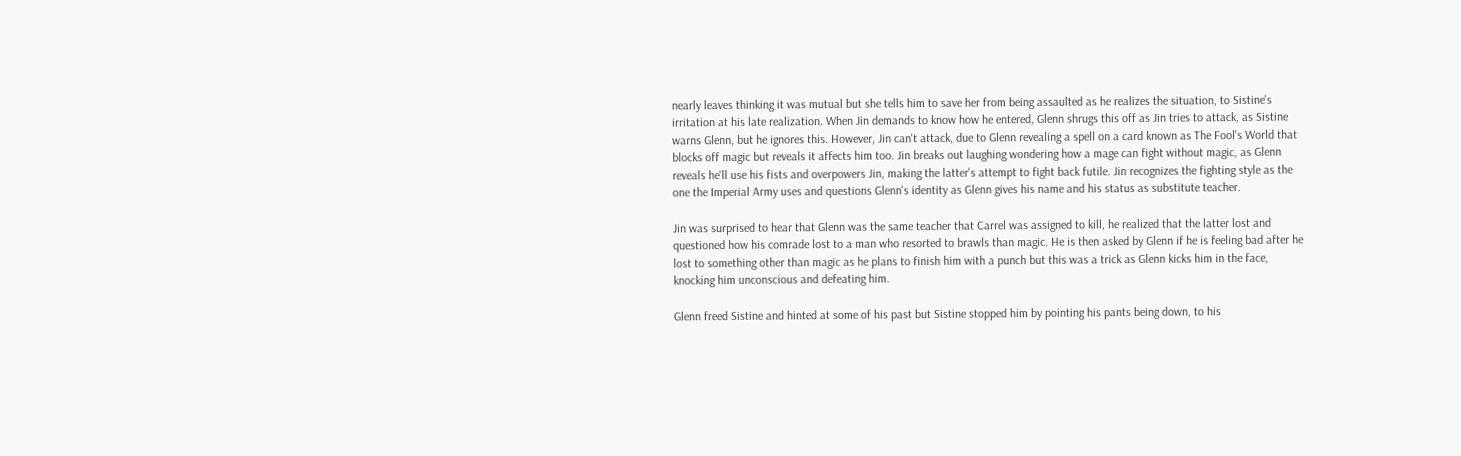nearly leaves thinking it was mutual but she tells him to save her from being assaulted as he realizes the situation, to Sistine's irritation at his late realization. When Jin demands to know how he entered, Glenn shrugs this off as Jin tries to attack, as Sistine warns Glenn, but he ignores this. However, Jin can't attack, due to Glenn revealing a spell on a card known as The Fool's World that blocks off magic but reveals it affects him too. Jin breaks out laughing wondering how a mage can fight without magic, as Glenn reveals he'll use his fists and overpowers Jin, making the latter's attempt to fight back futile. Jin recognizes the fighting style as the one the Imperial Army uses and questions Glenn's identity as Glenn gives his name and his status as substitute teacher.

Jin was surprised to hear that Glenn was the same teacher that Carrel was assigned to kill, he realized that the latter lost and questioned how his comrade lost to a man who resorted to brawls than magic. He is then asked by Glenn if he is feeling bad after he lost to something other than magic as he plans to finish him with a punch but this was a trick as Glenn kicks him in the face, knocking him unconscious and defeating him.

Glenn freed Sistine and hinted at some of his past but Sistine stopped him by pointing his pants being down, to his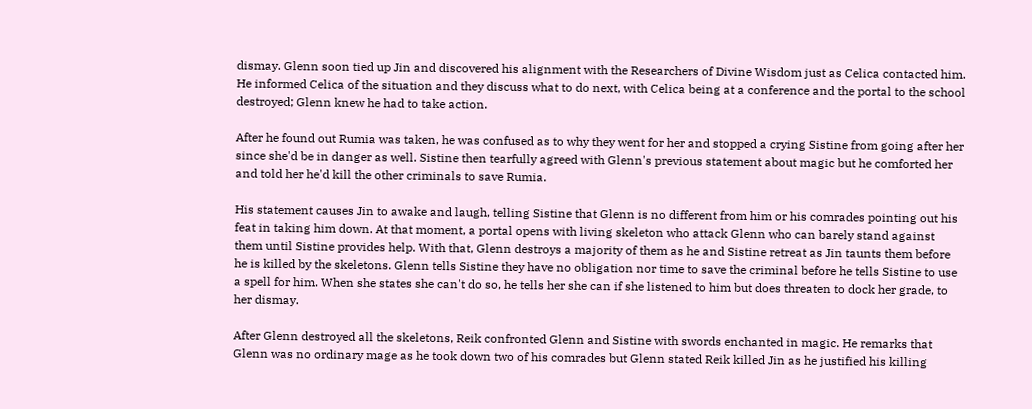dismay. Glenn soon tied up Jin and discovered his alignment with the Researchers of Divine Wisdom just as Celica contacted him. He informed Celica of the situation and they discuss what to do next, with Celica being at a conference and the portal to the school destroyed; Glenn knew he had to take action.

After he found out Rumia was taken, he was confused as to why they went for her and stopped a crying Sistine from going after her since she'd be in danger as well. Sistine then tearfully agreed with Glenn's previous statement about magic but he comforted her and told her he'd kill the other criminals to save Rumia.

His statement causes Jin to awake and laugh, telling Sistine that Glenn is no different from him or his comrades pointing out his feat in taking him down. At that moment, a portal opens with living skeleton who attack Glenn who can barely stand against them until Sistine provides help. With that, Glenn destroys a majority of them as he and Sistine retreat as Jin taunts them before he is killed by the skeletons. Glenn tells Sistine they have no obligation nor time to save the criminal before he tells Sistine to use a spell for him. When she states she can't do so, he tells her she can if she listened to him but does threaten to dock her grade, to her dismay.

After Glenn destroyed all the skeletons, Reik confronted Glenn and Sistine with swords enchanted in magic. He remarks that Glenn was no ordinary mage as he took down two of his comrades but Glenn stated Reik killed Jin as he justified his killing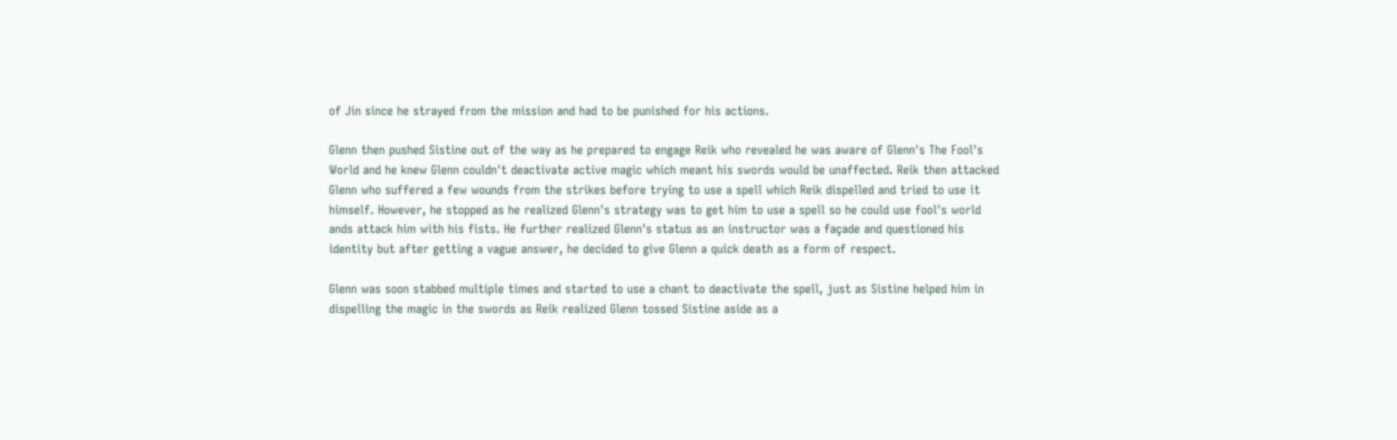of Jin since he strayed from the mission and had to be punished for his actions.

Glenn then pushed Sistine out of the way as he prepared to engage Reik who revealed he was aware of Glenn's The Fool's World and he knew Glenn couldn't deactivate active magic which meant his swords would be unaffected. Reik then attacked Glenn who suffered a few wounds from the strikes before trying to use a spell which Reik dispelled and tried to use it himself. However, he stopped as he realized Glenn's strategy was to get him to use a spell so he could use fool's world ands attack him with his fists. He further realized Glenn's status as an instructor was a façade and questioned his identity but after getting a vague answer, he decided to give Glenn a quick death as a form of respect.

Glenn was soon stabbed multiple times and started to use a chant to deactivate the spell, just as Sistine helped him in dispelling the magic in the swords as Reik realized Glenn tossed Sistine aside as a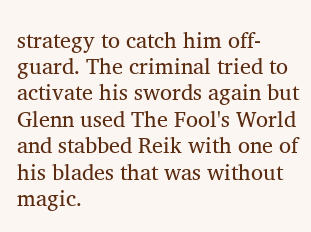strategy to catch him off-guard. The criminal tried to activate his swords again but Glenn used The Fool's World and stabbed Reik with one of his blades that was without magic.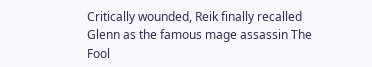Critically wounded, Reik finally recalled Glenn as the famous mage assassin The Fool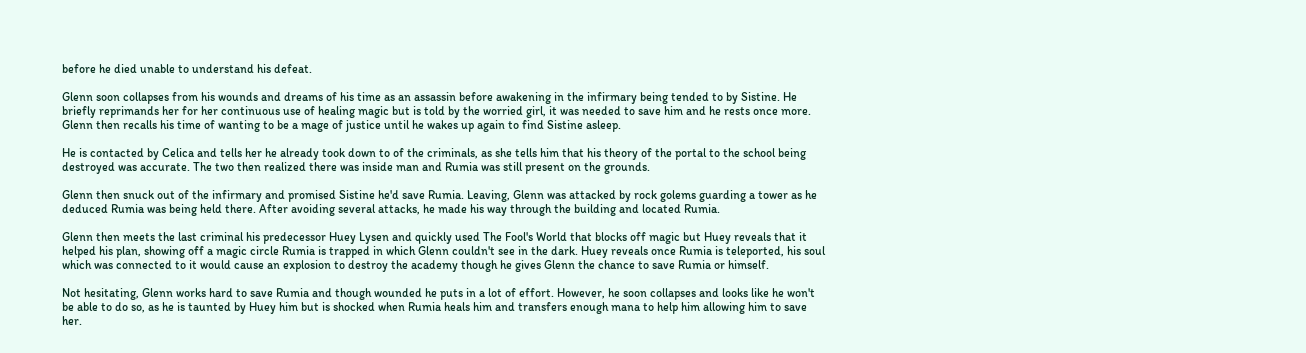before he died unable to understand his defeat.

Glenn soon collapses from his wounds and dreams of his time as an assassin before awakening in the infirmary being tended to by Sistine. He briefly reprimands her for her continuous use of healing magic but is told by the worried girl, it was needed to save him and he rests once more. Glenn then recalls his time of wanting to be a mage of justice until he wakes up again to find Sistine asleep.

He is contacted by Celica and tells her he already took down to of the criminals, as she tells him that his theory of the portal to the school being destroyed was accurate. The two then realized there was inside man and Rumia was still present on the grounds.

Glenn then snuck out of the infirmary and promised Sistine he'd save Rumia. Leaving, Glenn was attacked by rock golems guarding a tower as he deduced Rumia was being held there. After avoiding several attacks, he made his way through the building and located Rumia.

Glenn then meets the last criminal his predecessor Huey Lysen and quickly used The Fool's World that blocks off magic but Huey reveals that it helped his plan, showing off a magic circle Rumia is trapped in which Glenn couldn't see in the dark. Huey reveals once Rumia is teleported, his soul which was connected to it would cause an explosion to destroy the academy though he gives Glenn the chance to save Rumia or himself.

Not hesitating, Glenn works hard to save Rumia and though wounded he puts in a lot of effort. However, he soon collapses and looks like he won't be able to do so, as he is taunted by Huey him but is shocked when Rumia heals him and transfers enough mana to help him allowing him to save her.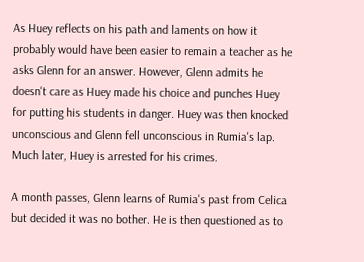As Huey reflects on his path and laments on how it probably would have been easier to remain a teacher as he asks Glenn for an answer. However, Glenn admits he doesn't care as Huey made his choice and punches Huey for putting his students in danger. Huey was then knocked unconscious and Glenn fell unconscious in Rumia's lap. Much later, Huey is arrested for his crimes.

A month passes, Glenn learns of Rumia's past from Celica but decided it was no bother. He is then questioned as to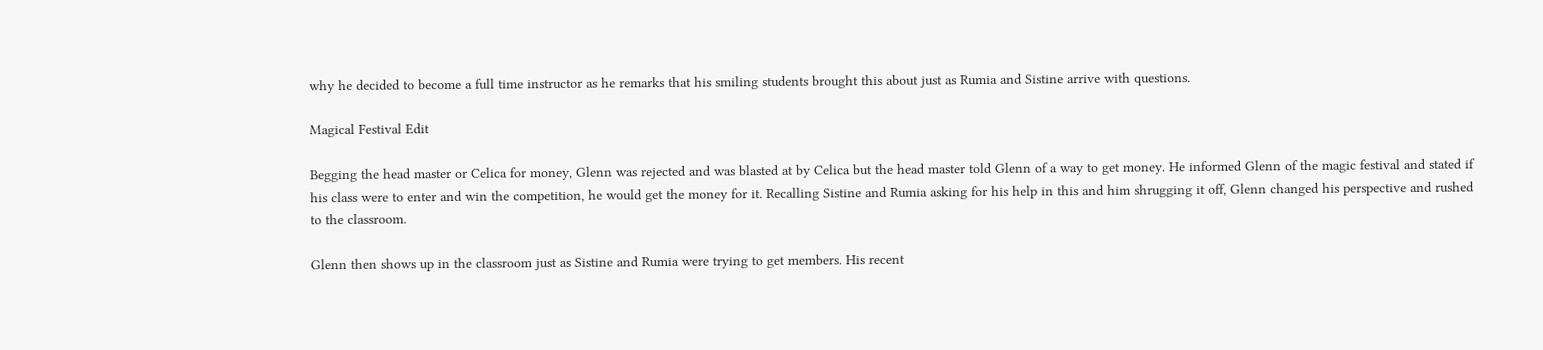why he decided to become a full time instructor as he remarks that his smiling students brought this about just as Rumia and Sistine arrive with questions.

Magical Festival Edit

Begging the head master or Celica for money, Glenn was rejected and was blasted at by Celica but the head master told Glenn of a way to get money. He informed Glenn of the magic festival and stated if his class were to enter and win the competition, he would get the money for it. Recalling Sistine and Rumia asking for his help in this and him shrugging it off, Glenn changed his perspective and rushed to the classroom.

Glenn then shows up in the classroom just as Sistine and Rumia were trying to get members. His recent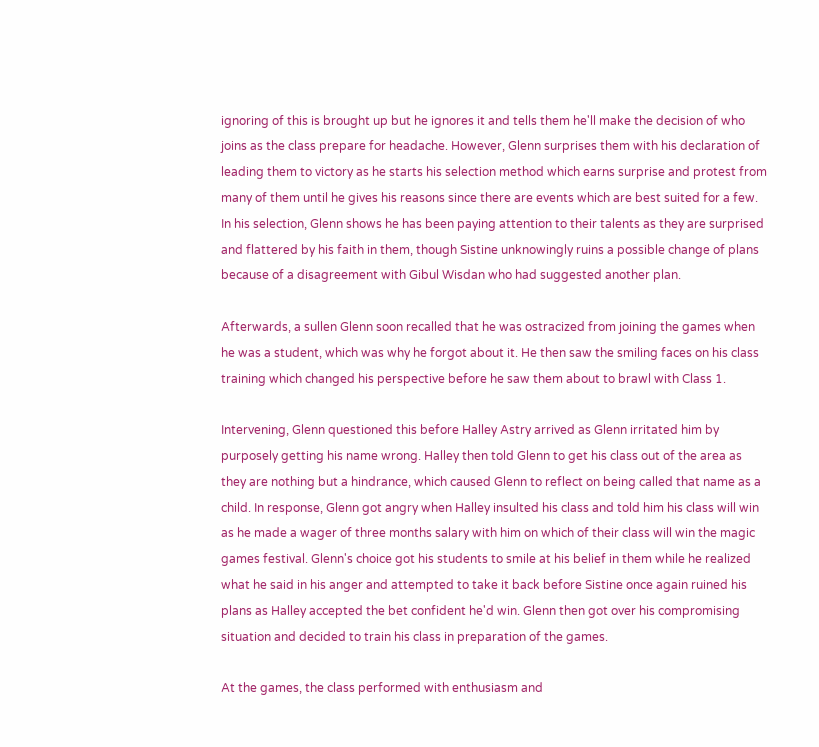ignoring of this is brought up but he ignores it and tells them he'll make the decision of who joins as the class prepare for headache. However, Glenn surprises them with his declaration of leading them to victory as he starts his selection method which earns surprise and protest from many of them until he gives his reasons since there are events which are best suited for a few. In his selection, Glenn shows he has been paying attention to their talents as they are surprised and flattered by his faith in them, though Sistine unknowingly ruins a possible change of plans because of a disagreement with Gibul Wisdan who had suggested another plan.

Afterwards, a sullen Glenn soon recalled that he was ostracized from joining the games when he was a student, which was why he forgot about it. He then saw the smiling faces on his class training which changed his perspective before he saw them about to brawl with Class 1.

Intervening, Glenn questioned this before Halley Astry arrived as Glenn irritated him by purposely getting his name wrong. Halley then told Glenn to get his class out of the area as they are nothing but a hindrance, which caused Glenn to reflect on being called that name as a child. In response, Glenn got angry when Halley insulted his class and told him his class will win as he made a wager of three months salary with him on which of their class will win the magic games festival. Glenn's choice got his students to smile at his belief in them while he realized what he said in his anger and attempted to take it back before Sistine once again ruined his plans as Halley accepted the bet confident he'd win. Glenn then got over his compromising situation and decided to train his class in preparation of the games.

At the games, the class performed with enthusiasm and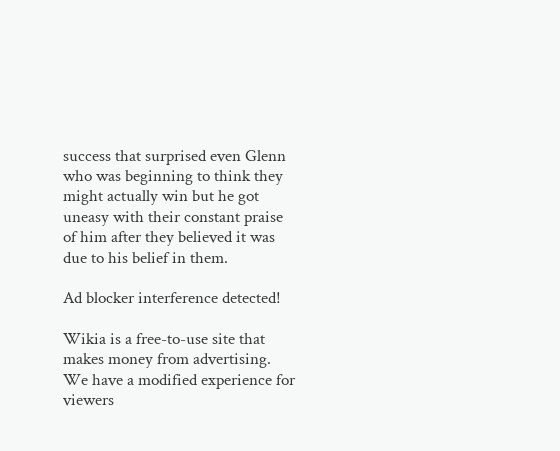success that surprised even Glenn who was beginning to think they might actually win but he got uneasy with their constant praise of him after they believed it was due to his belief in them.

Ad blocker interference detected!

Wikia is a free-to-use site that makes money from advertising. We have a modified experience for viewers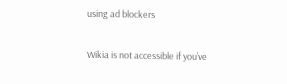using ad blockers

Wikia is not accessible if you’ve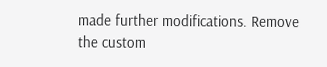made further modifications. Remove the custom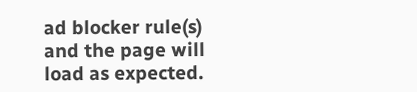ad blocker rule(s) and the page will load as expected.